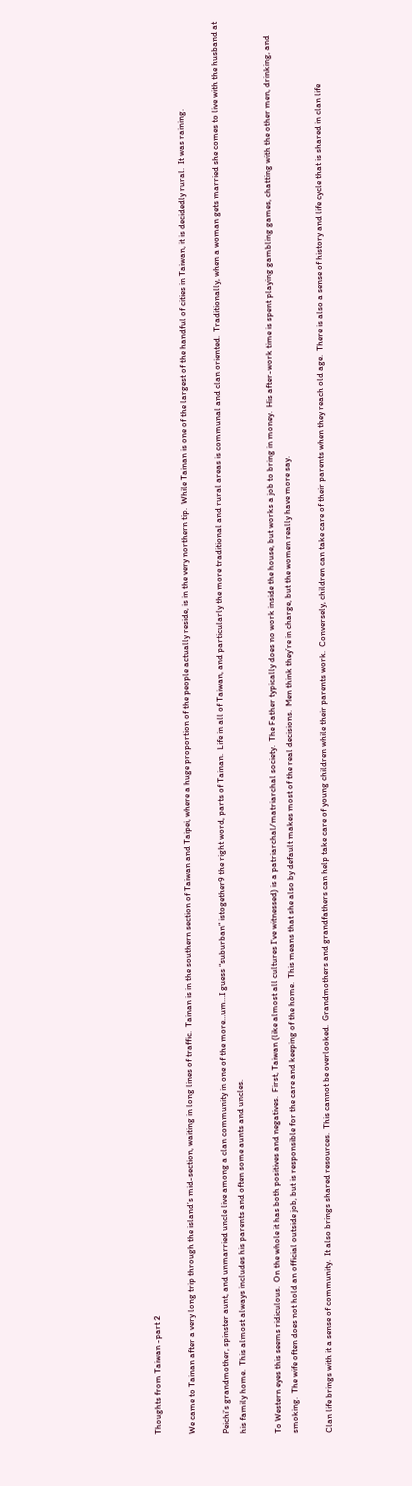Thoughts from Taiwan -part 2

We came to Tainan after a very long trip through the island’s mid-section, waiting in long lines of traffic.  Tainan is in the southern section of Taiwan and Taipei, where a huge proportion of the people actually reside, is in the very northern tip.  While Tainan is one of the largest of the handful of cities in Taiwan, it is decidedly rural.  It was raining.

Peichi’s grandmother, spinster aunt, and unmarried uncle live among a clan community in one of the more…um…I guess “suburban” istogether9 the right word, parts of Tainan.  Life in all of Taiwan, and particularly the more traditional and rural areas is communal and clan oriented.  Traditionally, when a woman gets married she comes to live with the husband at his family home.  This almost always includes his parents and often some aunts and uncles.

To Western eyes this seems ridiculous.  On the whole it has both positives and negatives.  First, Taiwan (like almost all cultures I’ve witnessed) is a patriarchal/matriarchal society.  The Father typically does no work inside the house, but works a job to bring in money.  His after-work time is spent playing gambling games, chatting with the other men, drinking, and smoking.  The wife often does not hold an official outside job, but is responsible for the care and keeping of the home.  This means that she also by default makes most of the real decisions.  Men think they’re in charge, but the women really have more say.

Clan life brings with it a sense of community.  It also brings shared resources.  This cannot be overlooked.  Grandmothers and grandfathers can help take care of young children while their parents work.  Conversely, children can take care of their parents when they reach old age.  There is also a sense of history and life cycle that is shared in clan life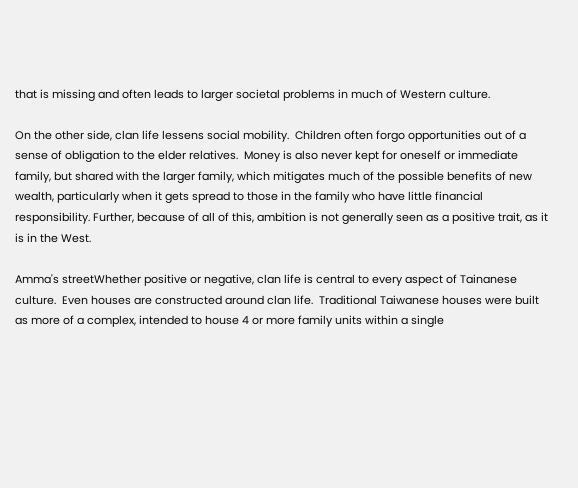that is missing and often leads to larger societal problems in much of Western culture.

On the other side, clan life lessens social mobility.  Children often forgo opportunities out of a sense of obligation to the elder relatives.  Money is also never kept for oneself or immediate family, but shared with the larger family, which mitigates much of the possible benefits of new wealth, particularly when it gets spread to those in the family who have little financial responsibility. Further, because of all of this, ambition is not generally seen as a positive trait, as it is in the West.

Amma's streetWhether positive or negative, clan life is central to every aspect of Tainanese culture.  Even houses are constructed around clan life.  Traditional Taiwanese houses were built as more of a complex, intended to house 4 or more family units within a single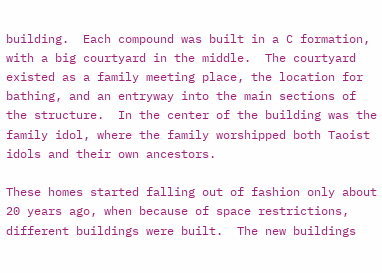building.  Each compound was built in a C formation, with a big courtyard in the middle.  The courtyard existed as a family meeting place, the location for bathing, and an entryway into the main sections of the structure.  In the center of the building was the family idol, where the family worshipped both Taoist idols and their own ancestors.

These homes started falling out of fashion only about 20 years ago, when because of space restrictions, different buildings were built.  The new buildings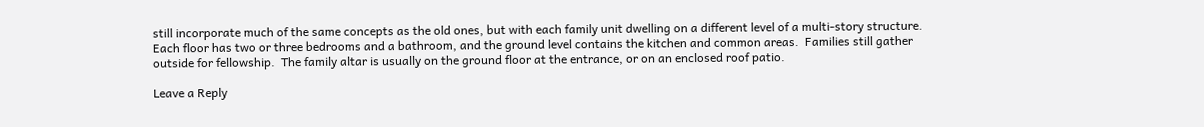still incorporate much of the same concepts as the old ones, but with each family unit dwelling on a different level of a multi-story structure.  Each floor has two or three bedrooms and a bathroom, and the ground level contains the kitchen and common areas.  Families still gather outside for fellowship.  The family altar is usually on the ground floor at the entrance, or on an enclosed roof patio.

Leave a Reply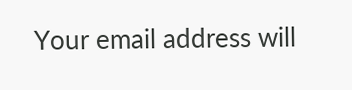Your email address will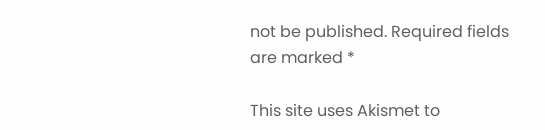not be published. Required fields are marked *

This site uses Akismet to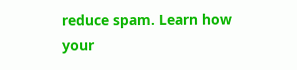reduce spam. Learn how your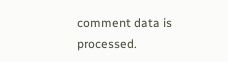comment data is processed.